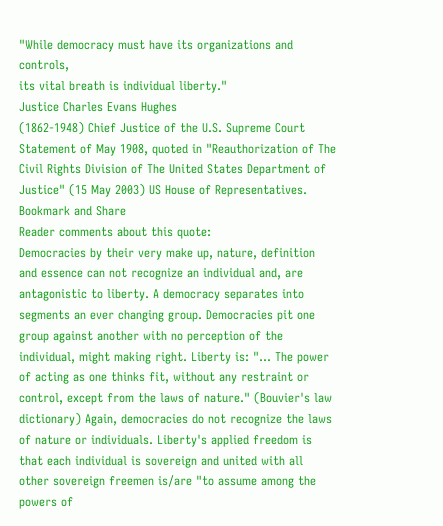"While democracy must have its organizations and controls,
its vital breath is individual liberty."
Justice Charles Evans Hughes
(1862-1948) Chief Justice of the U.S. Supreme Court
Statement of May 1908, quoted in "Reauthorization of The Civil Rights Division of The United States Department of Justice" (15 May 2003) US House of Representatives.
Bookmark and Share
Reader comments about this quote:
Democracies by their very make up, nature, definition and essence can not recognize an individual and, are antagonistic to liberty. A democracy separates into segments an ever changing group. Democracies pit one group against another with no perception of the individual, might making right. Liberty is: "... The power of acting as one thinks fit, without any restraint or control, except from the laws of nature." (Bouvier's law dictionary) Again, democracies do not recognize the laws of nature or individuals. Liberty's applied freedom is that each individual is sovereign and united with all other sovereign freemen is/are "to assume among the powers of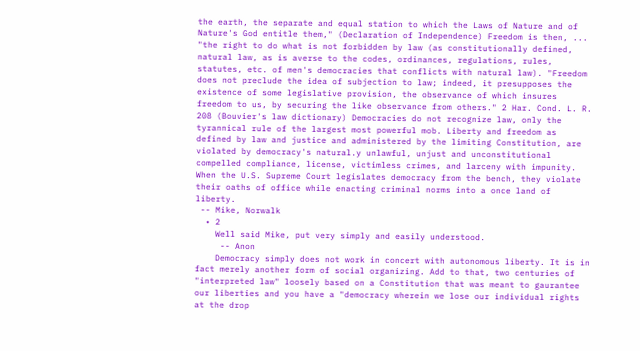the earth, the separate and equal station to which the Laws of Nature and of Nature's God entitle them," (Declaration of Independence) Freedom is then, ... "the right to do what is not forbidden by law (as constitutionally defined, natural law, as is averse to the codes, ordinances, regulations, rules, statutes, etc. of men's democracies that conflicts with natural law). "Freedom does not preclude the idea of subjection to law; indeed, it presupposes the existence of some legislative provision, the observance of which insures freedom to us, by securing the like observance from others." 2 Har. Cond. L. R. 208 (Bouvier's law dictionary) Democracies do not recognize law, only the tyrannical rule of the largest most powerful mob. Liberty and freedom as defined by law and justice and administered by the limiting Constitution, are violated by democracy's natural.y unlawful, unjust and unconstitutional compelled compliance, license, victimless crimes, and larceny with impunity. When the U.S. Supreme Court legislates democracy from the bench, they violate their oaths of office while enacting criminal norms into a once land of liberty.
 -- Mike, Norwalk
  • 2
    Well said Mike, put very simply and easily understood.
     -- Anon
    Democracy simply does not work in concert with autonomous liberty. It is in fact merely another form of social organizing. Add to that, two centuries of "interpreted law" loosely based on a Constitution that was meant to gaurantee our liberties and you have a "democracy wherein we lose our individual rights at the drop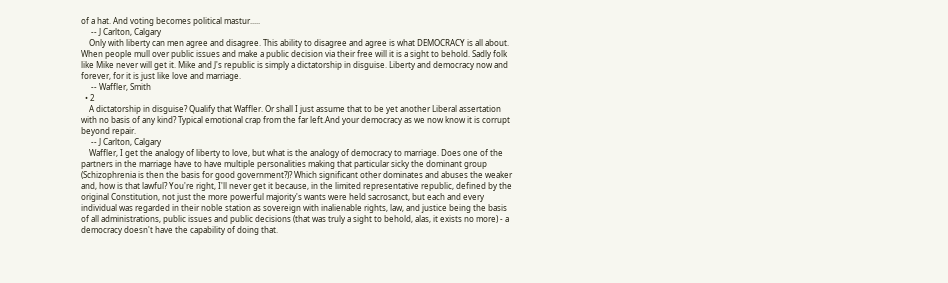of a hat. And voting becomes political mastur.....
     -- J Carlton, Calgary
    Only with liberty can men agree and disagree. This ability to disagree and agree is what DEMOCRACY is all about. When people mull over public issues and make a public decision via their free will it is a sight to behold. Sadly folk like Mike never will get it. Mike and J's republic is simply a dictatorship in disguise. Liberty and democracy now and forever, for it is just like love and marriage.
     -- Waffler, Smith
  • 2
    A dictatorship in disguise? Qualify that Waffler. Or shall I just assume that to be yet another Liberal assertation with no basis of any kind? Typical emotional crap from the far left.And your democracy as we now know it is corrupt beyond repair.
     -- J Carlton, Calgary
    Waffler, I get the analogy of liberty to love, but what is the analogy of democracy to marriage. Does one of the partners in the marriage have to have multiple personalities making that particular sicky the dominant group (Schizophrenia is then the basis for good government?)? Which significant other dominates and abuses the weaker and, how is that lawful? You're right, I'll never get it because, in the limited representative republic, defined by the original Constitution, not just the more powerful majority's wants were held sacrosanct, but each and every individual was regarded in their noble station as sovereign with inalienable rights, law, and justice being the basis of all administrations, public issues and public decisions (that was truly a sight to behold, alas, it exists no more) - a democracy doesn't have the capability of doing that.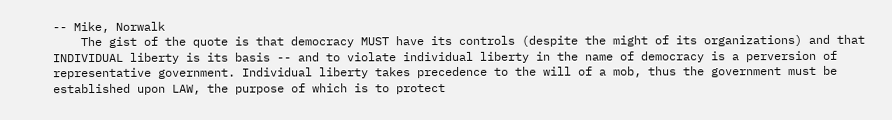-- Mike, Norwalk
    The gist of the quote is that democracy MUST have its controls (despite the might of its organizations) and that INDIVIDUAL liberty is its basis -- and to violate individual liberty in the name of democracy is a perversion of representative government. Individual liberty takes precedence to the will of a mob, thus the government must be established upon LAW, the purpose of which is to protect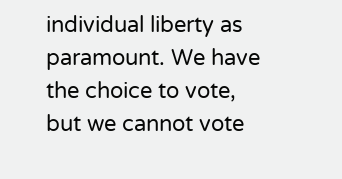individual liberty as paramount. We have the choice to vote, but we cannot vote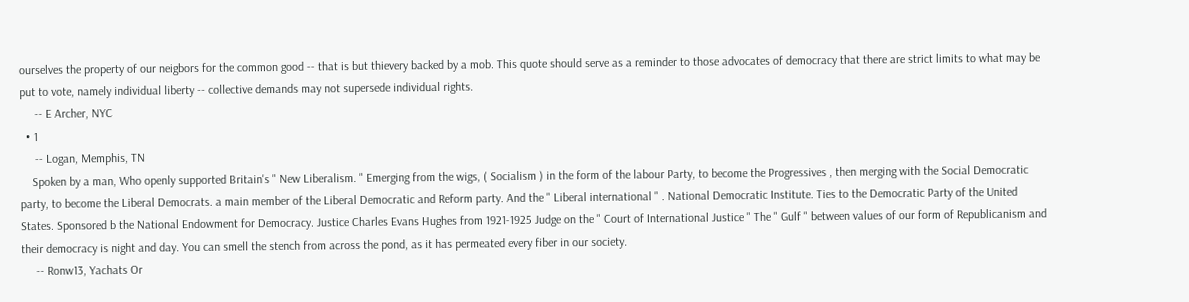ourselves the property of our neigbors for the common good -- that is but thievery backed by a mob. This quote should serve as a reminder to those advocates of democracy that there are strict limits to what may be put to vote, namely individual liberty -- collective demands may not supersede individual rights.
     -- E Archer, NYC
  • 1
     -- Logan, Memphis, TN
    Spoken by a man, Who openly supported Britain's " New Liberalism. " Emerging from the wigs, ( Socialism ) in the form of the labour Party, to become the Progressives , then merging with the Social Democratic party, to become the Liberal Democrats. a main member of the Liberal Democratic and Reform party. And the " Liberal international " . National Democratic Institute. Ties to the Democratic Party of the United States. Sponsored b the National Endowment for Democracy. Justice Charles Evans Hughes from 1921-1925 Judge on the " Court of International Justice " The " Gulf " between values of our form of Republicanism and their democracy is night and day. You can smell the stench from across the pond, as it has permeated every fiber in our society.
     -- Ronw13, Yachats Or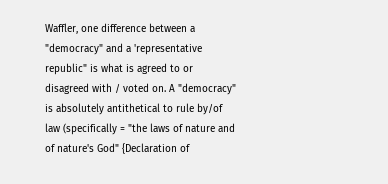Waffler, one difference between a "democracy" and a 'representative republic" is what is agreed to or disagreed with / voted on. A "democracy" is absolutely antithetical to rule by/of law (specifically = "the laws of nature and of nature's God" {Declaration of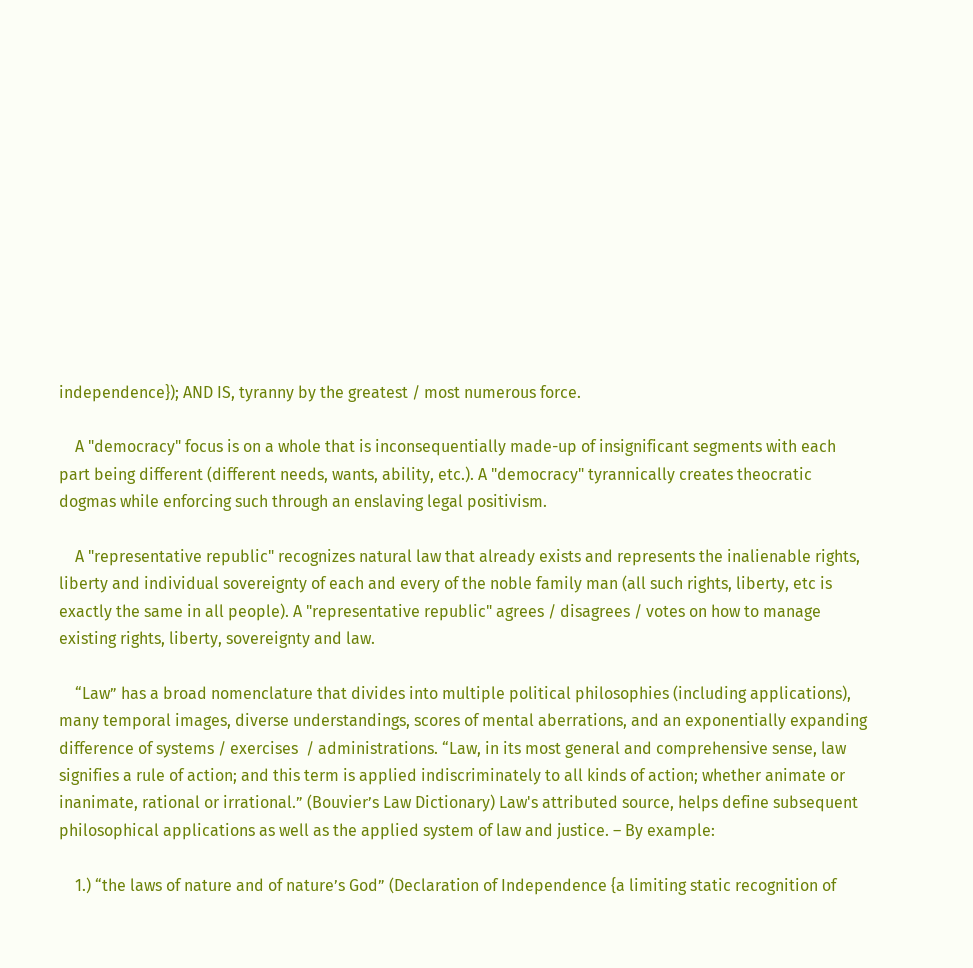independence}); AND IS, tyranny by the greatest / most numerous force.

    A "democracy" focus is on a whole that is inconsequentially made-up of insignificant segments with each part being different (different needs, wants, ability, etc.). A "democracy" tyrannically creates theocratic dogmas while enforcing such through an enslaving legal positivism.

    A "representative republic" recognizes natural law that already exists and represents the inalienable rights, liberty and individual sovereignty of each and every of the noble family man (all such rights, liberty, etc is exactly the same in all people). A "representative republic" agrees / disagrees / votes on how to manage existing rights, liberty, sovereignty and law.

    “Law” has a broad nomenclature that divides into multiple political philosophies (including applications), many temporal images, diverse understandings, scores of mental aberrations, and an exponentially expanding difference of systems / exercises  / administrations. “Law, in its most general and comprehensive sense, law signifies a rule of action; and this term is applied indiscriminately to all kinds of action; whether animate or inanimate, rational or irrational.” (Bouvier’s Law Dictionary) Law's attributed source, helps define subsequent philosophical applications as well as the applied system of law and justice. – By example:

    1.) “the laws of nature and of nature’s God” (Declaration of Independence {a limiting static recognition of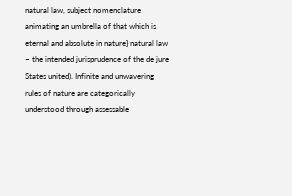natural law, subject nomenclature animating an umbrella of that which is eternal and absolute in nature} natural law – the intended jurisprudence of the de jure States united). Infinite and unwavering rules of nature are categorically understood through assessable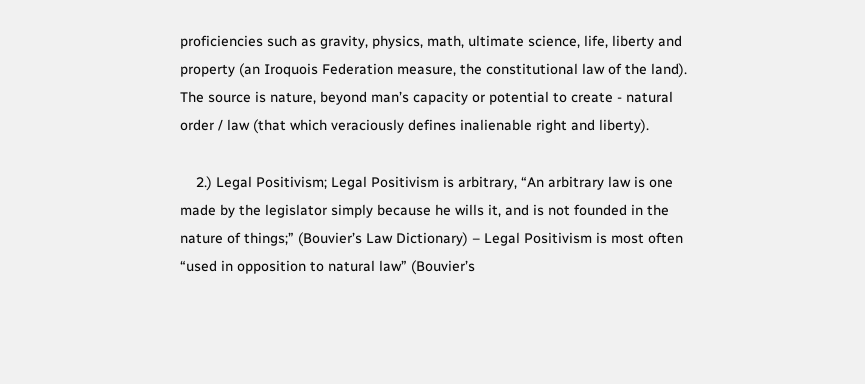proficiencies such as gravity, physics, math, ultimate science, life, liberty and property (an Iroquois Federation measure, the constitutional law of the land). The source is nature, beyond man’s capacity or potential to create - natural order / law (that which veraciously defines inalienable right and liberty).

    2.) Legal Positivism; Legal Positivism is arbitrary, “An arbitrary law is one made by the legislator simply because he wills it, and is not founded in the nature of things;” (Bouvier’s Law Dictionary) – Legal Positivism is most often “used in opposition to natural law” (Bouvier’s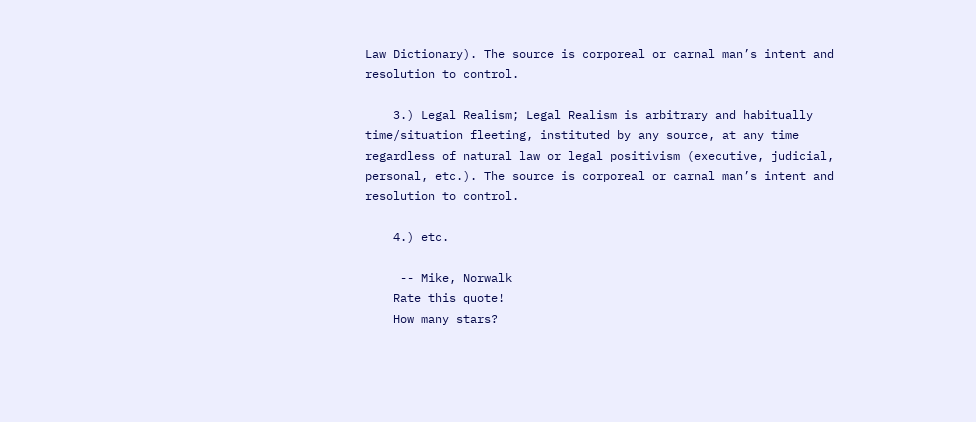Law Dictionary). The source is corporeal or carnal man’s intent and resolution to control.

    3.) Legal Realism; Legal Realism is arbitrary and habitually time/situation fleeting, instituted by any source, at any time regardless of natural law or legal positivism (executive, judicial, personal, etc.). The source is corporeal or carnal man’s intent and resolution to control.

    4.) etc.

     -- Mike, Norwalk
    Rate this quote!
    How many stars?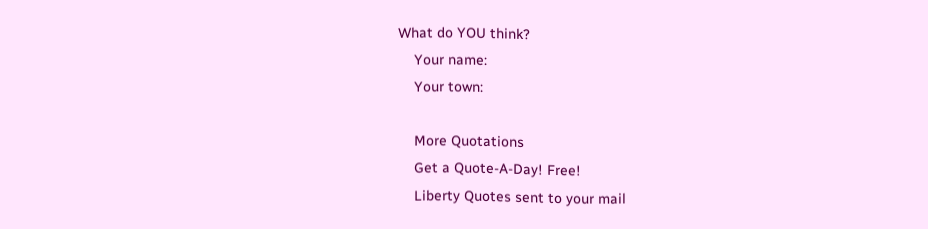What do YOU think?
    Your name:
    Your town:

    More Quotations
    Get a Quote-A-Day! Free!
    Liberty Quotes sent to your mail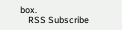box.
    RSS Subscribe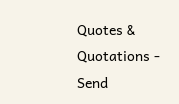Quotes & Quotations - Send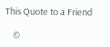This Quote to a Friend

    ©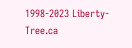1998-2023 Liberty-Tree.ca